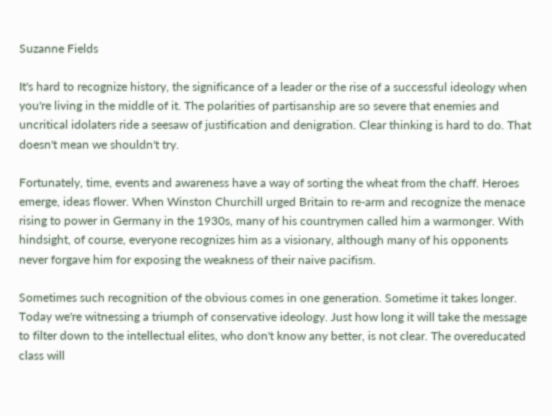Suzanne Fields

It's hard to recognize history, the significance of a leader or the rise of a successful ideology when you're living in the middle of it. The polarities of partisanship are so severe that enemies and uncritical idolaters ride a seesaw of justification and denigration. Clear thinking is hard to do. That doesn't mean we shouldn't try.

Fortunately, time, events and awareness have a way of sorting the wheat from the chaff. Heroes emerge, ideas flower. When Winston Churchill urged Britain to re-arm and recognize the menace rising to power in Germany in the 1930s, many of his countrymen called him a warmonger. With hindsight, of course, everyone recognizes him as a visionary, although many of his opponents never forgave him for exposing the weakness of their naive pacifism.

Sometimes such recognition of the obvious comes in one generation. Sometime it takes longer. Today we're witnessing a triumph of conservative ideology. Just how long it will take the message to filter down to the intellectual elites, who don't know any better, is not clear. The overeducated class will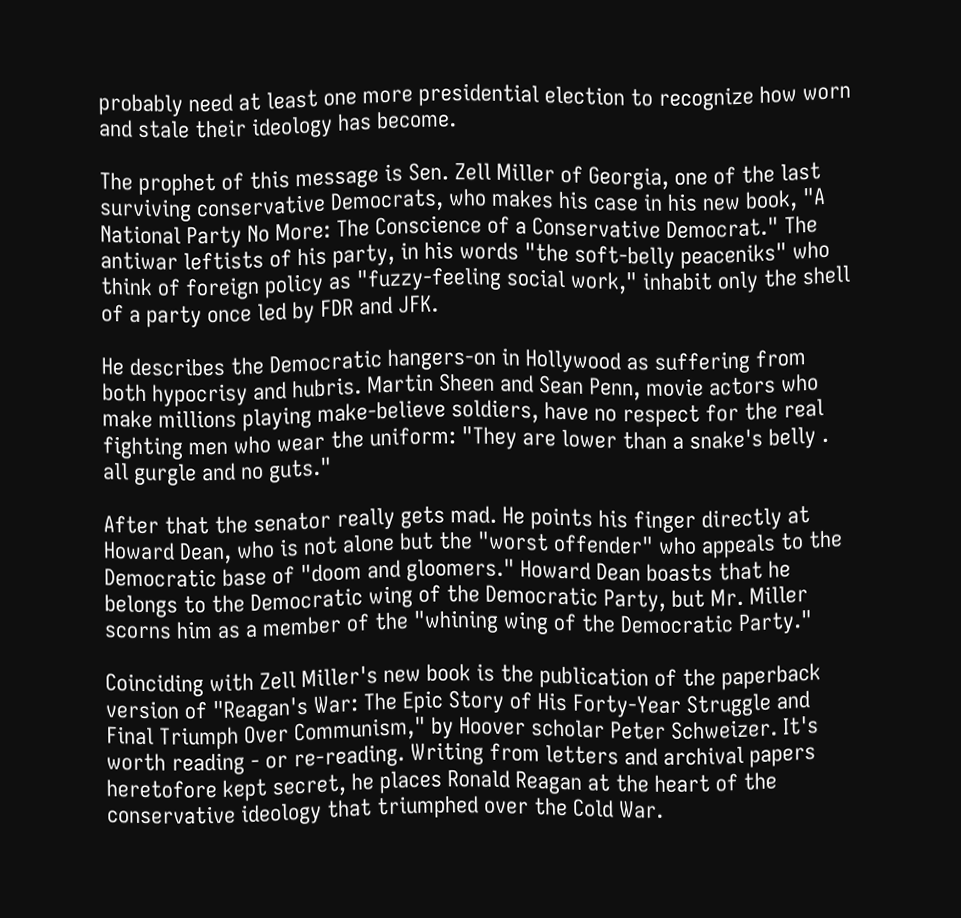probably need at least one more presidential election to recognize how worn and stale their ideology has become.

The prophet of this message is Sen. Zell Miller of Georgia, one of the last surviving conservative Democrats, who makes his case in his new book, "A National Party No More: The Conscience of a Conservative Democrat." The antiwar leftists of his party, in his words "the soft-belly peaceniks" who think of foreign policy as "fuzzy-feeling social work," inhabit only the shell of a party once led by FDR and JFK.

He describes the Democratic hangers-on in Hollywood as suffering from both hypocrisy and hubris. Martin Sheen and Sean Penn, movie actors who make millions playing make-believe soldiers, have no respect for the real fighting men who wear the uniform: "They are lower than a snake's belly . all gurgle and no guts."

After that the senator really gets mad. He points his finger directly at Howard Dean, who is not alone but the "worst offender" who appeals to the Democratic base of "doom and gloomers." Howard Dean boasts that he belongs to the Democratic wing of the Democratic Party, but Mr. Miller scorns him as a member of the "whining wing of the Democratic Party."

Coinciding with Zell Miller's new book is the publication of the paperback version of "Reagan's War: The Epic Story of His Forty-Year Struggle and Final Triumph Over Communism," by Hoover scholar Peter Schweizer. It's worth reading - or re-reading. Writing from letters and archival papers heretofore kept secret, he places Ronald Reagan at the heart of the conservative ideology that triumphed over the Cold War.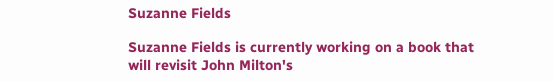Suzanne Fields

Suzanne Fields is currently working on a book that will revisit John Milton's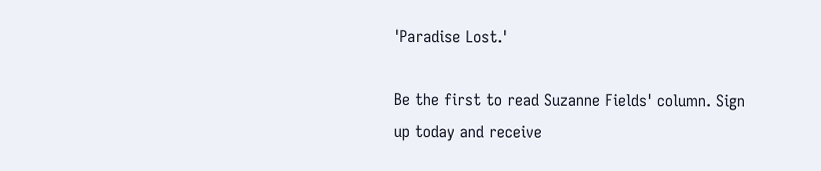'Paradise Lost.'

Be the first to read Suzanne Fields' column. Sign up today and receive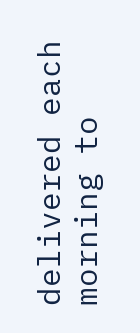delivered each morning to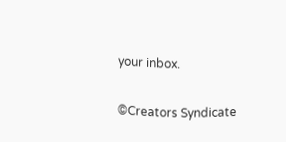your inbox.

©Creators Syndicate